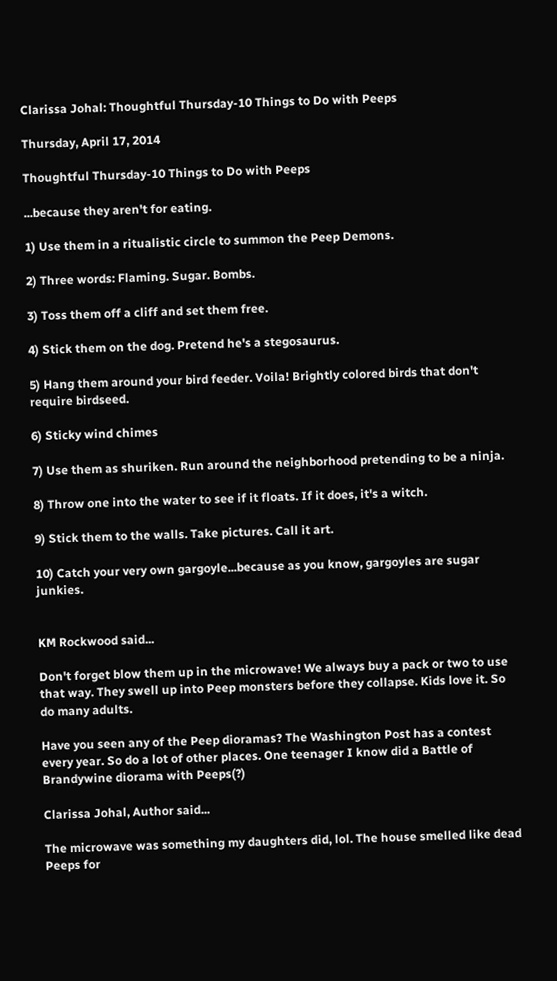Clarissa Johal: Thoughtful Thursday-10 Things to Do with Peeps

Thursday, April 17, 2014

Thoughtful Thursday-10 Things to Do with Peeps

...because they aren't for eating.

1) Use them in a ritualistic circle to summon the Peep Demons.

2) Three words: Flaming. Sugar. Bombs.

3) Toss them off a cliff and set them free.

4) Stick them on the dog. Pretend he's a stegosaurus.

5) Hang them around your bird feeder. Voila! Brightly colored birds that don't require birdseed.

6) Sticky wind chimes

7) Use them as shuriken. Run around the neighborhood pretending to be a ninja.

8) Throw one into the water to see if it floats. If it does, it's a witch.

9) Stick them to the walls. Take pictures. Call it art.

10) Catch your very own gargoyle...because as you know, gargoyles are sugar junkies.


KM Rockwood said...

Don't forget blow them up in the microwave! We always buy a pack or two to use that way. They swell up into Peep monsters before they collapse. Kids love it. So do many adults.

Have you seen any of the Peep dioramas? The Washington Post has a contest every year. So do a lot of other places. One teenager I know did a Battle of Brandywine diorama with Peeps(?)

Clarissa Johal, Author said...

The microwave was something my daughters did, lol. The house smelled like dead Peeps for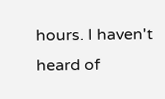hours. I haven't heard of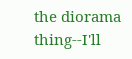the diorama thing--I'll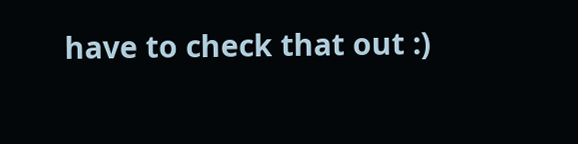have to check that out :)